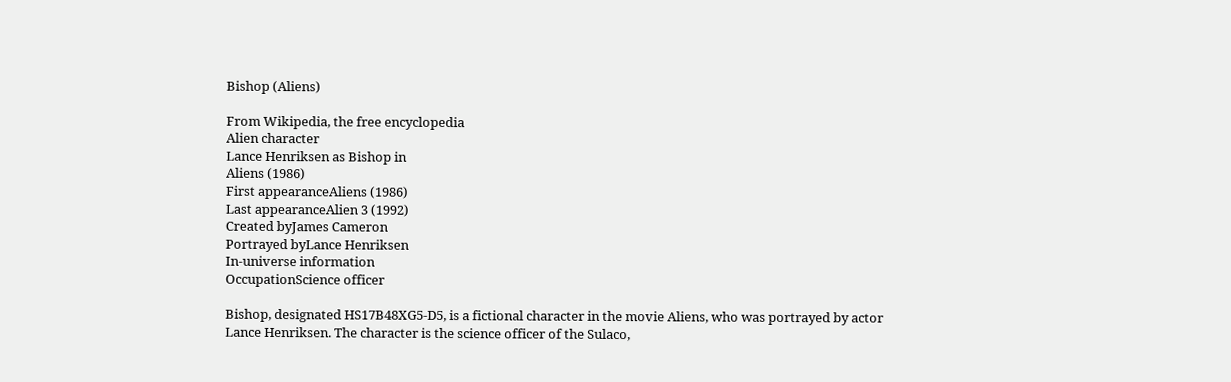Bishop (Aliens)

From Wikipedia, the free encyclopedia
Alien character
Lance Henriksen as Bishop in
Aliens (1986)
First appearanceAliens (1986)
Last appearanceAlien 3 (1992)
Created byJames Cameron
Portrayed byLance Henriksen
In-universe information
OccupationScience officer

Bishop, designated HS17B48XG5-D5, is a fictional character in the movie Aliens, who was portrayed by actor Lance Henriksen. The character is the science officer of the Sulaco,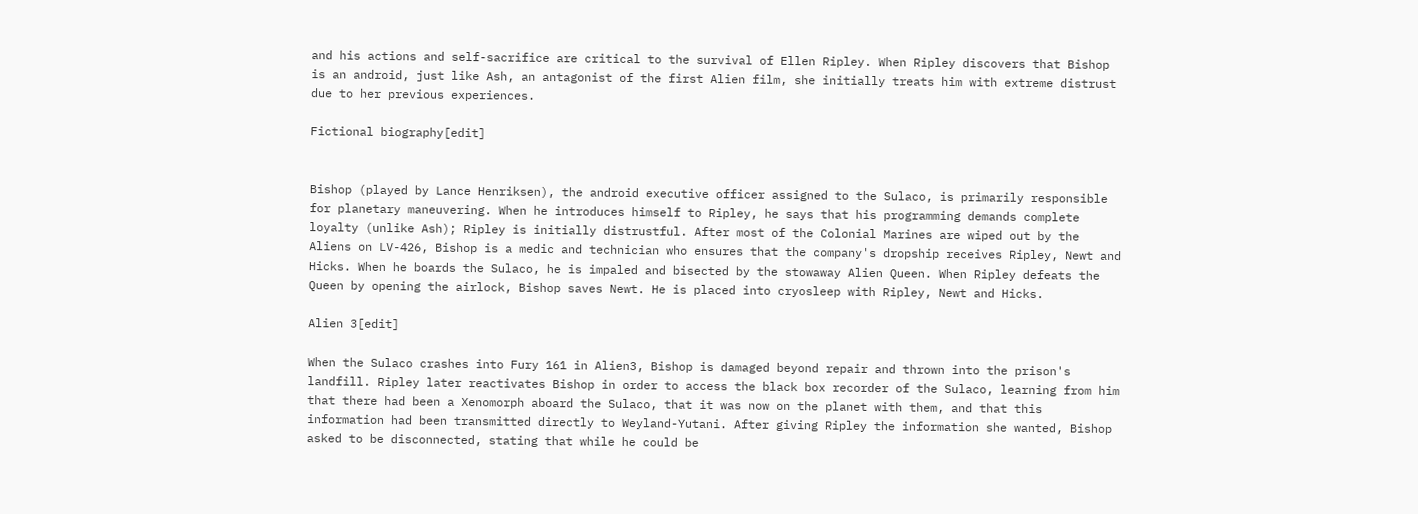and his actions and self-sacrifice are critical to the survival of Ellen Ripley. When Ripley discovers that Bishop is an android, just like Ash, an antagonist of the first Alien film, she initially treats him with extreme distrust due to her previous experiences.

Fictional biography[edit]


Bishop (played by Lance Henriksen), the android executive officer assigned to the Sulaco, is primarily responsible for planetary maneuvering. When he introduces himself to Ripley, he says that his programming demands complete loyalty (unlike Ash); Ripley is initially distrustful. After most of the Colonial Marines are wiped out by the Aliens on LV-426, Bishop is a medic and technician who ensures that the company's dropship receives Ripley, Newt and Hicks. When he boards the Sulaco, he is impaled and bisected by the stowaway Alien Queen. When Ripley defeats the Queen by opening the airlock, Bishop saves Newt. He is placed into cryosleep with Ripley, Newt and Hicks.

Alien 3[edit]

When the Sulaco crashes into Fury 161 in Alien3, Bishop is damaged beyond repair and thrown into the prison's landfill. Ripley later reactivates Bishop in order to access the black box recorder of the Sulaco, learning from him that there had been a Xenomorph aboard the Sulaco, that it was now on the planet with them, and that this information had been transmitted directly to Weyland-Yutani. After giving Ripley the information she wanted, Bishop asked to be disconnected, stating that while he could be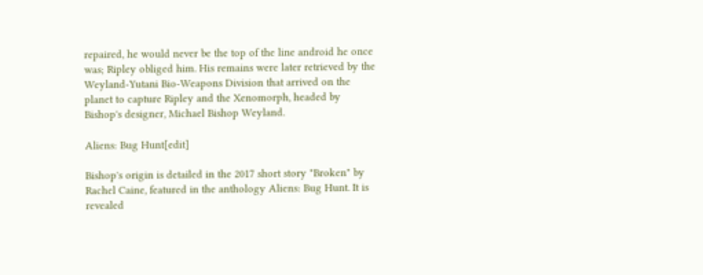repaired, he would never be the top of the line android he once was; Ripley obliged him. His remains were later retrieved by the Weyland-Yutani Bio-Weapons Division that arrived on the planet to capture Ripley and the Xenomorph, headed by Bishop's designer, Michael Bishop Weyland.

Aliens: Bug Hunt[edit]

Bishop's origin is detailed in the 2017 short story "Broken" by Rachel Caine, featured in the anthology Aliens: Bug Hunt. It is revealed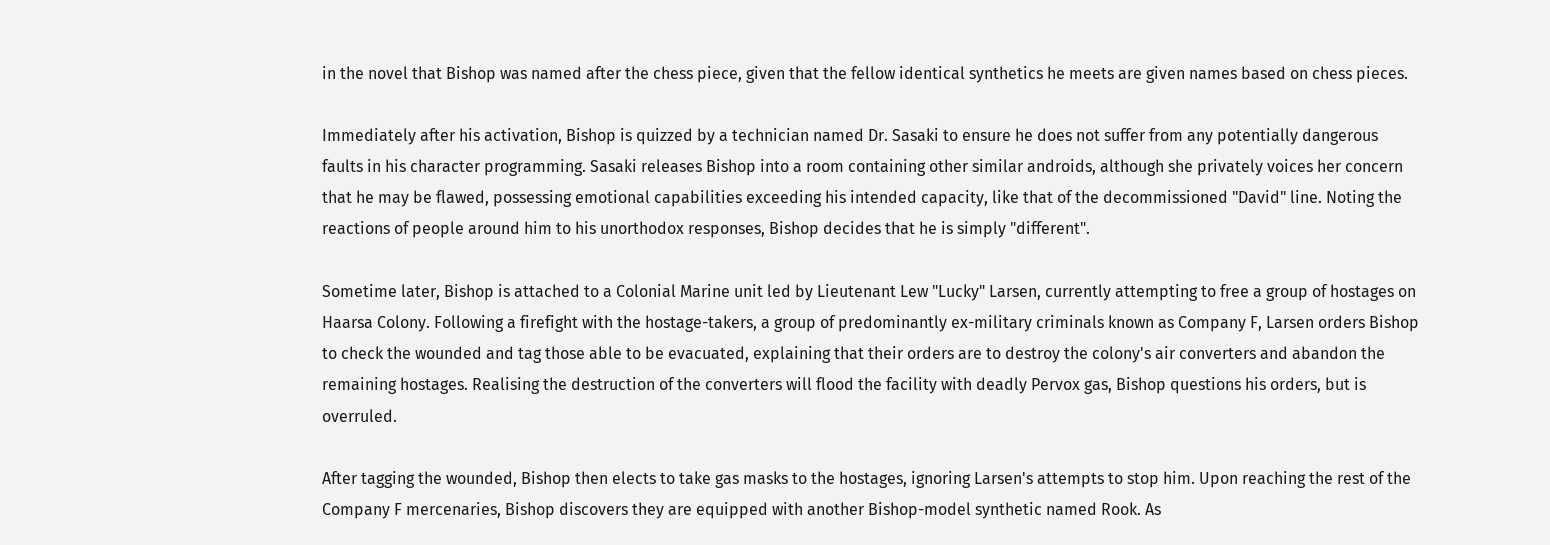in the novel that Bishop was named after the chess piece, given that the fellow identical synthetics he meets are given names based on chess pieces.

Immediately after his activation, Bishop is quizzed by a technician named Dr. Sasaki to ensure he does not suffer from any potentially dangerous faults in his character programming. Sasaki releases Bishop into a room containing other similar androids, although she privately voices her concern that he may be flawed, possessing emotional capabilities exceeding his intended capacity, like that of the decommissioned "David" line. Noting the reactions of people around him to his unorthodox responses, Bishop decides that he is simply "different".

Sometime later, Bishop is attached to a Colonial Marine unit led by Lieutenant Lew "Lucky" Larsen, currently attempting to free a group of hostages on Haarsa Colony. Following a firefight with the hostage-takers, a group of predominantly ex-military criminals known as Company F, Larsen orders Bishop to check the wounded and tag those able to be evacuated, explaining that their orders are to destroy the colony's air converters and abandon the remaining hostages. Realising the destruction of the converters will flood the facility with deadly Pervox gas, Bishop questions his orders, but is overruled.

After tagging the wounded, Bishop then elects to take gas masks to the hostages, ignoring Larsen's attempts to stop him. Upon reaching the rest of the Company F mercenaries, Bishop discovers they are equipped with another Bishop-model synthetic named Rook. As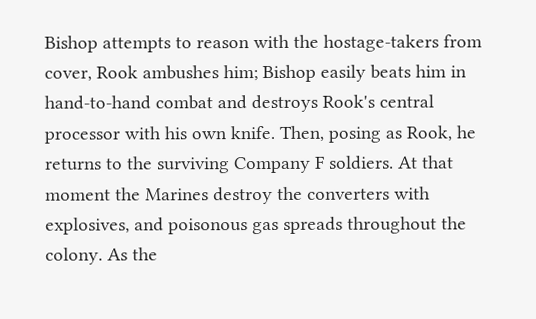Bishop attempts to reason with the hostage-takers from cover, Rook ambushes him; Bishop easily beats him in hand-to-hand combat and destroys Rook's central processor with his own knife. Then, posing as Rook, he returns to the surviving Company F soldiers. At that moment the Marines destroy the converters with explosives, and poisonous gas spreads throughout the colony. As the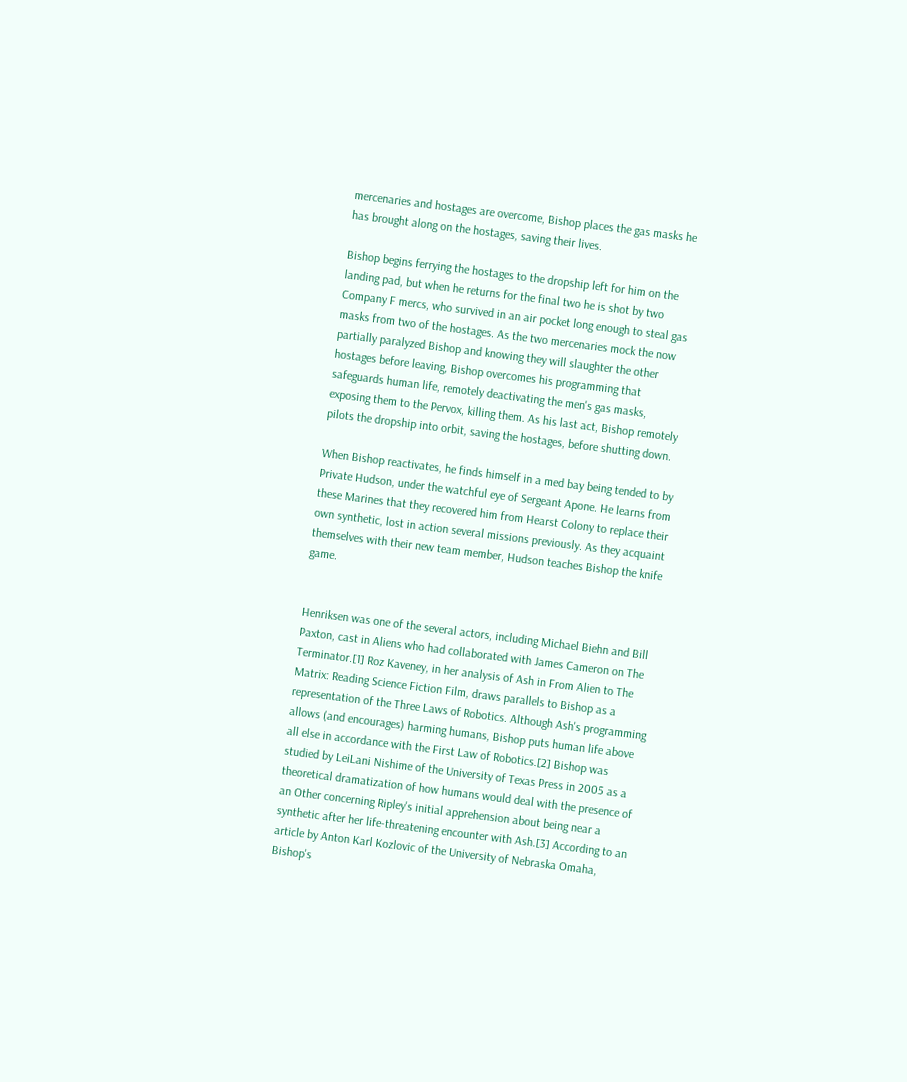mercenaries and hostages are overcome, Bishop places the gas masks he has brought along on the hostages, saving their lives.

Bishop begins ferrying the hostages to the dropship left for him on the landing pad, but when he returns for the final two he is shot by two Company F mercs, who survived in an air pocket long enough to steal gas masks from two of the hostages. As the two mercenaries mock the now partially paralyzed Bishop and knowing they will slaughter the other hostages before leaving, Bishop overcomes his programming that safeguards human life, remotely deactivating the men's gas masks, exposing them to the Pervox, killing them. As his last act, Bishop remotely pilots the dropship into orbit, saving the hostages, before shutting down.

When Bishop reactivates, he finds himself in a med bay being tended to by Private Hudson, under the watchful eye of Sergeant Apone. He learns from these Marines that they recovered him from Hearst Colony to replace their own synthetic, lost in action several missions previously. As they acquaint themselves with their new team member, Hudson teaches Bishop the knife game.


Henriksen was one of the several actors, including Michael Biehn and Bill Paxton, cast in Aliens who had collaborated with James Cameron on The Terminator.[1] Roz Kaveney, in her analysis of Ash in From Alien to The Matrix: Reading Science Fiction Film, draws parallels to Bishop as a representation of the Three Laws of Robotics. Although Ash's programming allows (and encourages) harming humans, Bishop puts human life above all else in accordance with the First Law of Robotics.[2] Bishop was studied by LeiLani Nishime of the University of Texas Press in 2005 as a theoretical dramatization of how humans would deal with the presence of an Other concerning Ripley's initial apprehension about being near a synthetic after her life-threatening encounter with Ash.[3] According to an article by Anton Karl Kozlovic of the University of Nebraska Omaha, Bishop's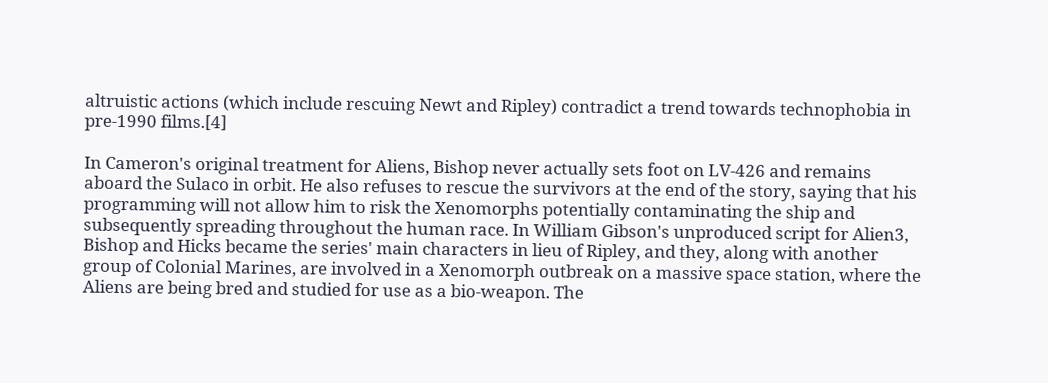altruistic actions (which include rescuing Newt and Ripley) contradict a trend towards technophobia in pre-1990 films.[4]

In Cameron's original treatment for Aliens, Bishop never actually sets foot on LV-426 and remains aboard the Sulaco in orbit. He also refuses to rescue the survivors at the end of the story, saying that his programming will not allow him to risk the Xenomorphs potentially contaminating the ship and subsequently spreading throughout the human race. In William Gibson's unproduced script for Alien3, Bishop and Hicks became the series' main characters in lieu of Ripley, and they, along with another group of Colonial Marines, are involved in a Xenomorph outbreak on a massive space station, where the Aliens are being bred and studied for use as a bio-weapon. The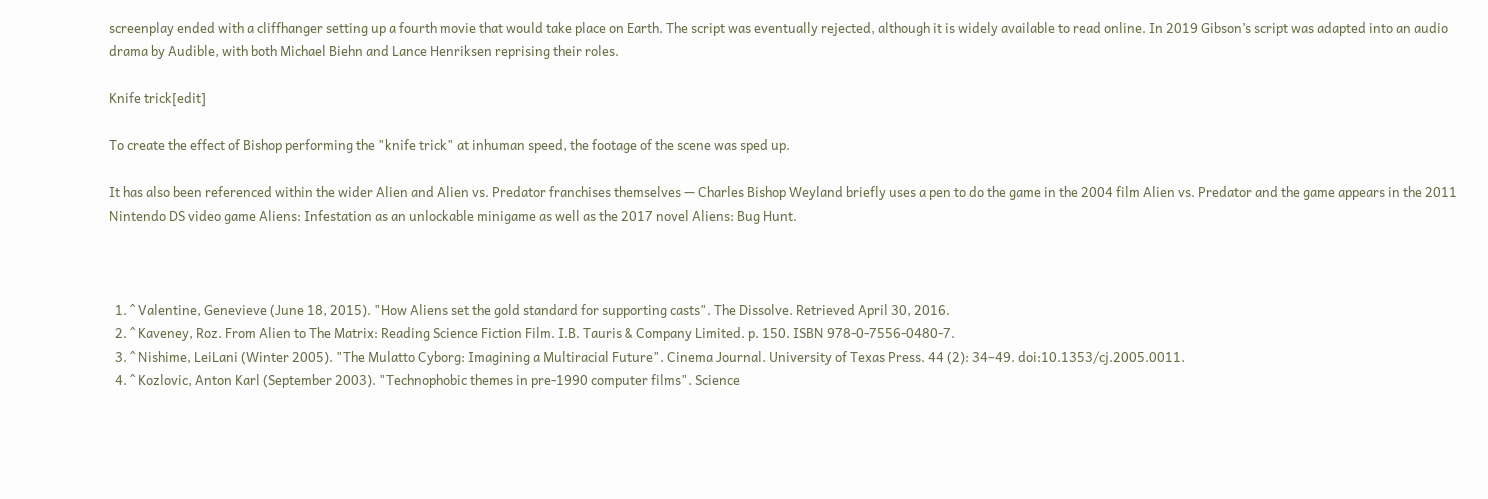screenplay ended with a cliffhanger setting up a fourth movie that would take place on Earth. The script was eventually rejected, although it is widely available to read online. In 2019 Gibson’s script was adapted into an audio drama by Audible, with both Michael Biehn and Lance Henriksen reprising their roles.

Knife trick[edit]

To create the effect of Bishop performing the "knife trick" at inhuman speed, the footage of the scene was sped up.

It has also been referenced within the wider Alien and Alien vs. Predator franchises themselves — Charles Bishop Weyland briefly uses a pen to do the game in the 2004 film Alien vs. Predator and the game appears in the 2011 Nintendo DS video game Aliens: Infestation as an unlockable minigame as well as the 2017 novel Aliens: Bug Hunt.



  1. ^ Valentine, Genevieve (June 18, 2015). "How Aliens set the gold standard for supporting casts". The Dissolve. Retrieved April 30, 2016.
  2. ^ Kaveney, Roz. From Alien to The Matrix: Reading Science Fiction Film. I.B. Tauris & Company Limited. p. 150. ISBN 978-0-7556-0480-7.
  3. ^ Nishime, LeiLani (Winter 2005). "The Mulatto Cyborg: Imagining a Multiracial Future". Cinema Journal. University of Texas Press. 44 (2): 34–49. doi:10.1353/cj.2005.0011.
  4. ^ Kozlovic, Anton Karl (September 2003). "Technophobic themes in pre-1990 computer films". Science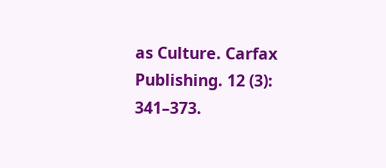as Culture. Carfax Publishing. 12 (3): 341–373.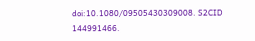doi:10.1080/09505430309008. S2CID 144991466.